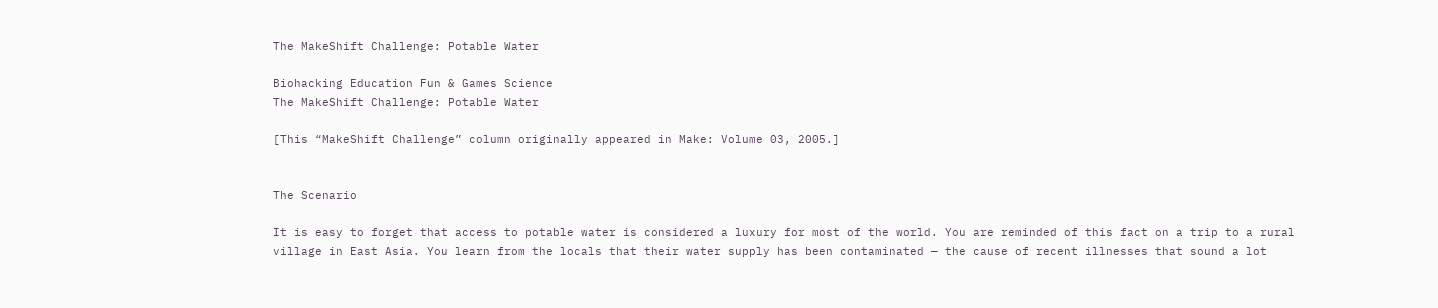The MakeShift Challenge: Potable Water

Biohacking Education Fun & Games Science
The MakeShift Challenge: Potable Water

[This “MakeShift Challenge” column originally appeared in Make: Volume 03, 2005.]


The Scenario

It is easy to forget that access to potable water is considered a luxury for most of the world. You are reminded of this fact on a trip to a rural village in East Asia. You learn from the locals that their water supply has been contaminated — the cause of recent illnesses that sound a lot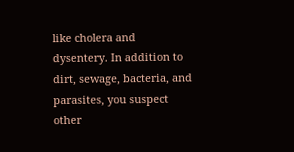like cholera and dysentery. In addition to dirt, sewage, bacteria, and parasites, you suspect other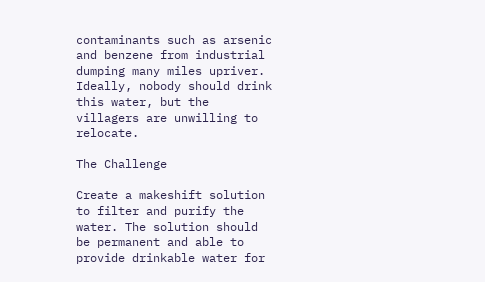contaminants such as arsenic and benzene from industrial dumping many miles upriver. Ideally, nobody should drink this water, but the villagers are unwilling to relocate.

The Challenge

Create a makeshift solution to filter and purify the water. The solution should be permanent and able to provide drinkable water for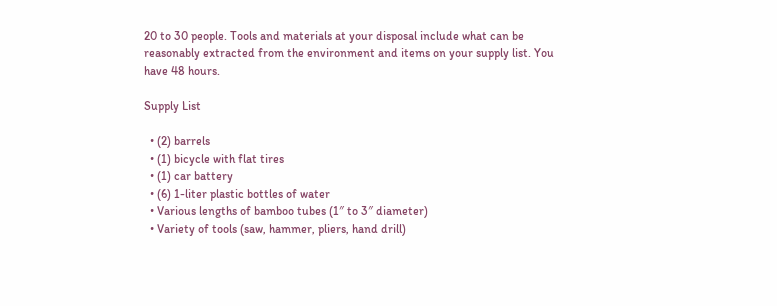20 to 30 people. Tools and materials at your disposal include what can be reasonably extracted from the environment and items on your supply list. You have 48 hours.

Supply List

  • (2) barrels
  • (1) bicycle with flat tires
  • (1) car battery
  • (6) 1-liter plastic bottles of water
  • Various lengths of bamboo tubes (1″ to 3″ diameter)
  • Variety of tools (saw, hammer, pliers, hand drill)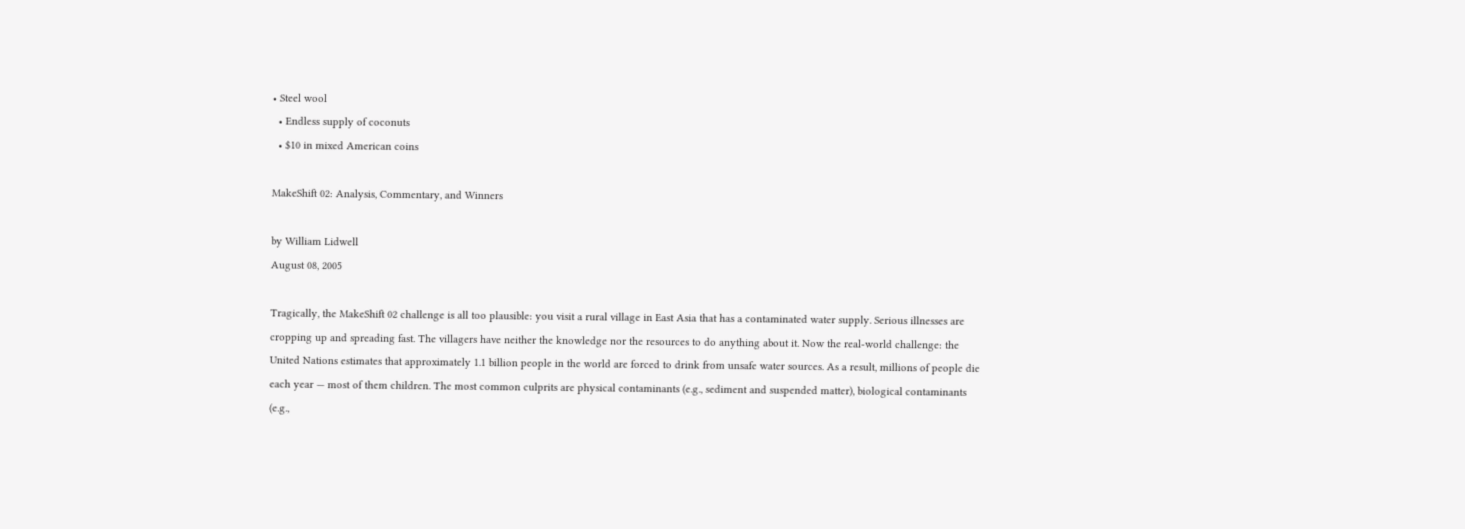• Steel wool
  • Endless supply of coconuts
  • $10 in mixed American coins

MakeShift 02: Analysis, Commentary, and Winners

by William Lidwell
August 08, 2005

Tragically, the MakeShift 02 challenge is all too plausible: you visit a rural village in East Asia that has a contaminated water supply. Serious illnesses are cropping up and spreading fast. The villagers have neither the knowledge nor the resources to do anything about it. Now the real-world challenge: the United Nations estimates that approximately 1.1 billion people in the world are forced to drink from unsafe water sources. As a result, millions of people die each year — most of them children. The most common culprits are physical contaminants (e.g., sediment and suspended matter), biological contaminants (e.g.,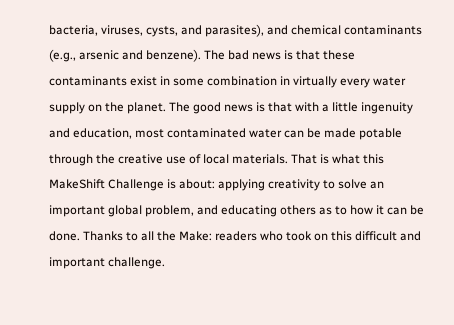bacteria, viruses, cysts, and parasites), and chemical contaminants (e.g., arsenic and benzene). The bad news is that these contaminants exist in some combination in virtually every water supply on the planet. The good news is that with a little ingenuity and education, most contaminated water can be made potable through the creative use of local materials. That is what this MakeShift Challenge is about: applying creativity to solve an important global problem, and educating others as to how it can be done. Thanks to all the Make: readers who took on this difficult and important challenge.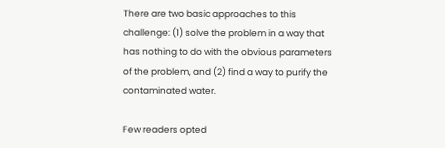There are two basic approaches to this challenge: (1) solve the problem in a way that has nothing to do with the obvious parameters of the problem, and (2) find a way to purify the contaminated water.

Few readers opted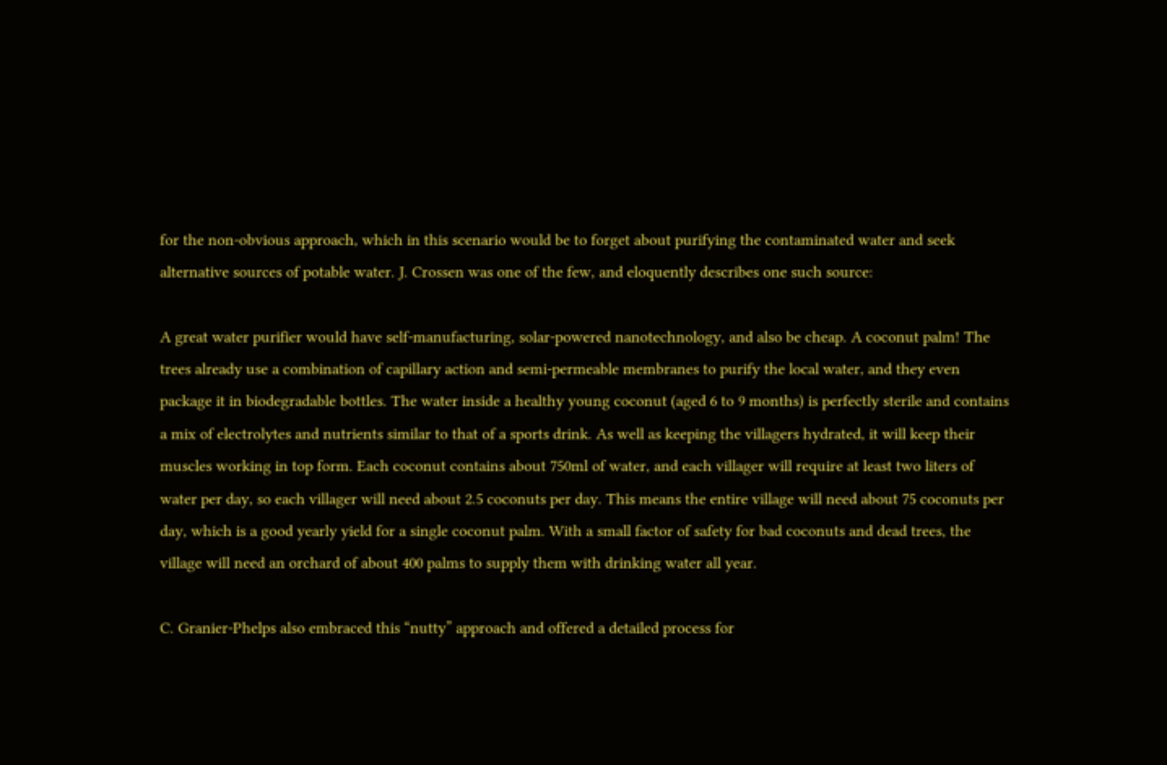for the non-obvious approach, which in this scenario would be to forget about purifying the contaminated water and seek alternative sources of potable water. J. Crossen was one of the few, and eloquently describes one such source:

A great water purifier would have self-manufacturing, solar-powered nanotechnology, and also be cheap. A coconut palm! The trees already use a combination of capillary action and semi-permeable membranes to purify the local water, and they even package it in biodegradable bottles. The water inside a healthy young coconut (aged 6 to 9 months) is perfectly sterile and contains a mix of electrolytes and nutrients similar to that of a sports drink. As well as keeping the villagers hydrated, it will keep their muscles working in top form. Each coconut contains about 750ml of water, and each villager will require at least two liters of water per day, so each villager will need about 2.5 coconuts per day. This means the entire village will need about 75 coconuts per day, which is a good yearly yield for a single coconut palm. With a small factor of safety for bad coconuts and dead trees, the village will need an orchard of about 400 palms to supply them with drinking water all year.

C. Granier-Phelps also embraced this “nutty” approach and offered a detailed process for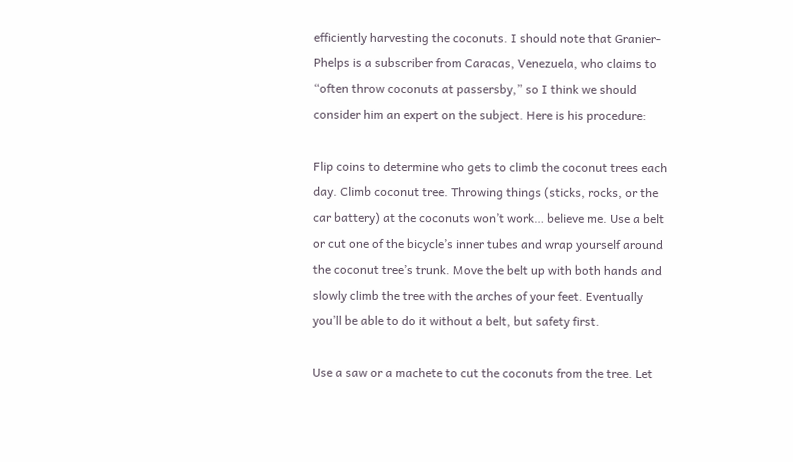efficiently harvesting the coconuts. I should note that Granier-Phelps is a subscriber from Caracas, Venezuela, who claims to “often throw coconuts at passersby,” so I think we should consider him an expert on the subject. Here is his procedure:

Flip coins to determine who gets to climb the coconut trees each day. Climb coconut tree. Throwing things (sticks, rocks, or the car battery) at the coconuts won’t work… believe me. Use a belt or cut one of the bicycle’s inner tubes and wrap yourself around the coconut tree’s trunk. Move the belt up with both hands and slowly climb the tree with the arches of your feet. Eventually you’ll be able to do it without a belt, but safety first.

Use a saw or a machete to cut the coconuts from the tree. Let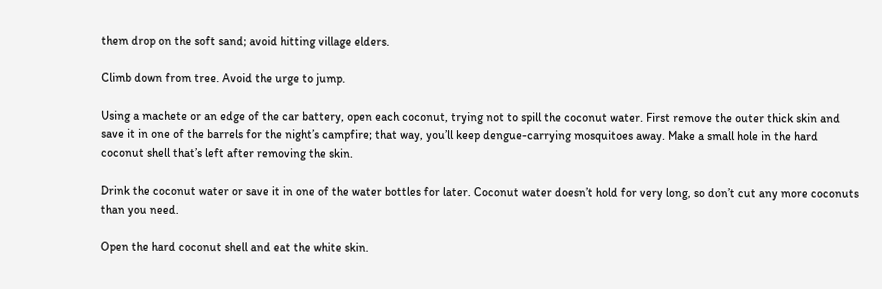them drop on the soft sand; avoid hitting village elders.

Climb down from tree. Avoid the urge to jump.

Using a machete or an edge of the car battery, open each coconut, trying not to spill the coconut water. First remove the outer thick skin and save it in one of the barrels for the night’s campfire; that way, you’ll keep dengue-carrying mosquitoes away. Make a small hole in the hard coconut shell that’s left after removing the skin.

Drink the coconut water or save it in one of the water bottles for later. Coconut water doesn’t hold for very long, so don’t cut any more coconuts than you need.

Open the hard coconut shell and eat the white skin.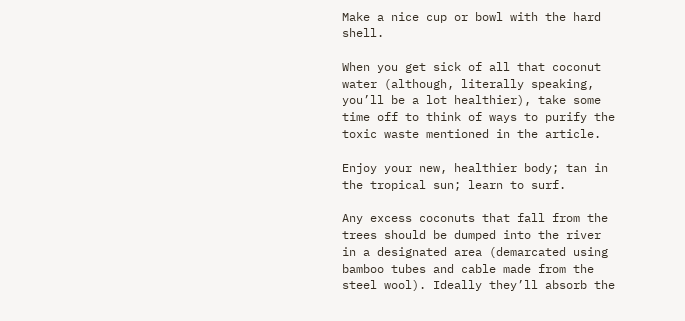Make a nice cup or bowl with the hard shell.

When you get sick of all that coconut water (although, literally speaking, you’ll be a lot healthier), take some time off to think of ways to purify the toxic waste mentioned in the article.

Enjoy your new, healthier body; tan in the tropical sun; learn to surf.

Any excess coconuts that fall from the trees should be dumped into the river in a designated area (demarcated using bamboo tubes and cable made from the steel wool). Ideally they’ll absorb the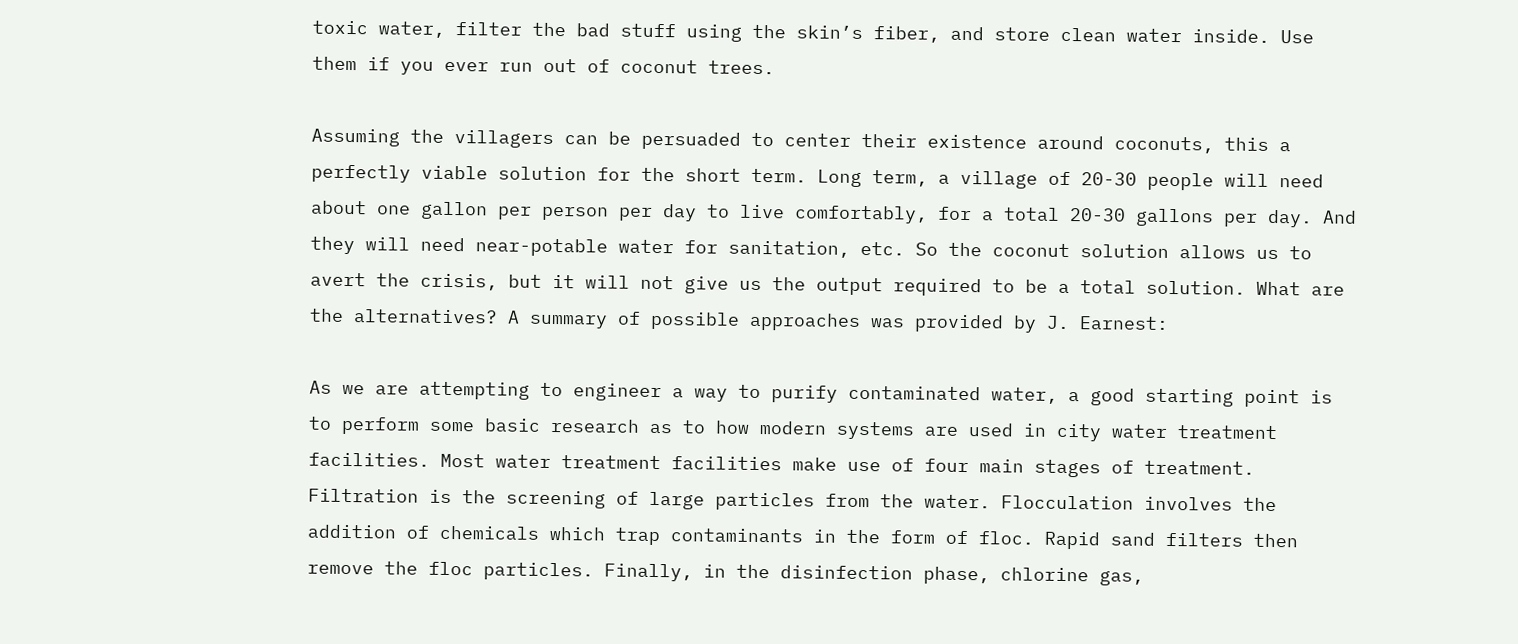toxic water, filter the bad stuff using the skin’s fiber, and store clean water inside. Use them if you ever run out of coconut trees.

Assuming the villagers can be persuaded to center their existence around coconuts, this a perfectly viable solution for the short term. Long term, a village of 20-30 people will need about one gallon per person per day to live comfortably, for a total 20-30 gallons per day. And they will need near-potable water for sanitation, etc. So the coconut solution allows us to avert the crisis, but it will not give us the output required to be a total solution. What are the alternatives? A summary of possible approaches was provided by J. Earnest:

As we are attempting to engineer a way to purify contaminated water, a good starting point is to perform some basic research as to how modern systems are used in city water treatment facilities. Most water treatment facilities make use of four main stages of treatment. Filtration is the screening of large particles from the water. Flocculation involves the addition of chemicals which trap contaminants in the form of floc. Rapid sand filters then remove the floc particles. Finally, in the disinfection phase, chlorine gas,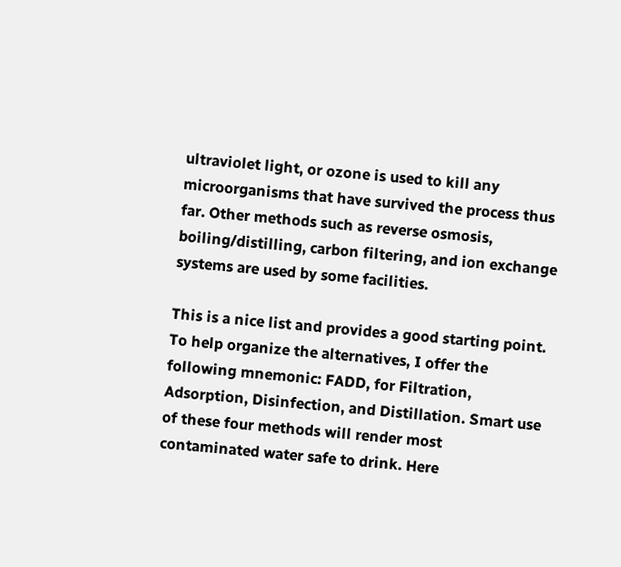ultraviolet light, or ozone is used to kill any microorganisms that have survived the process thus far. Other methods such as reverse osmosis, boiling/distilling, carbon filtering, and ion exchange systems are used by some facilities.

This is a nice list and provides a good starting point. To help organize the alternatives, I offer the following mnemonic: FADD, for Filtration, Adsorption, Disinfection, and Distillation. Smart use of these four methods will render most contaminated water safe to drink. Here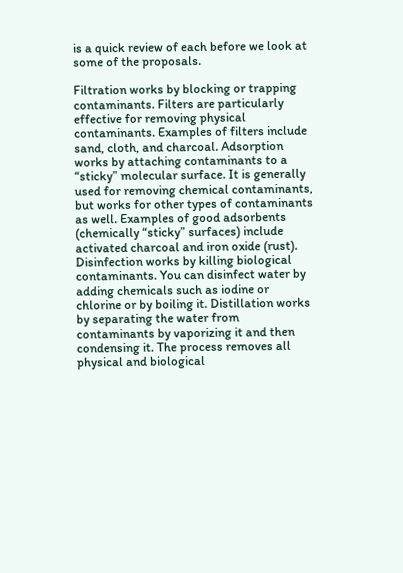is a quick review of each before we look at some of the proposals.

Filtration works by blocking or trapping contaminants. Filters are particularly effective for removing physical contaminants. Examples of filters include sand, cloth, and charcoal. Adsorption works by attaching contaminants to a “sticky” molecular surface. It is generally used for removing chemical contaminants, but works for other types of contaminants as well. Examples of good adsorbents (chemically “sticky” surfaces) include activated charcoal and iron oxide (rust). Disinfection works by killing biological contaminants. You can disinfect water by adding chemicals such as iodine or chlorine or by boiling it. Distillation works by separating the water from contaminants by vaporizing it and then condensing it. The process removes all physical and biological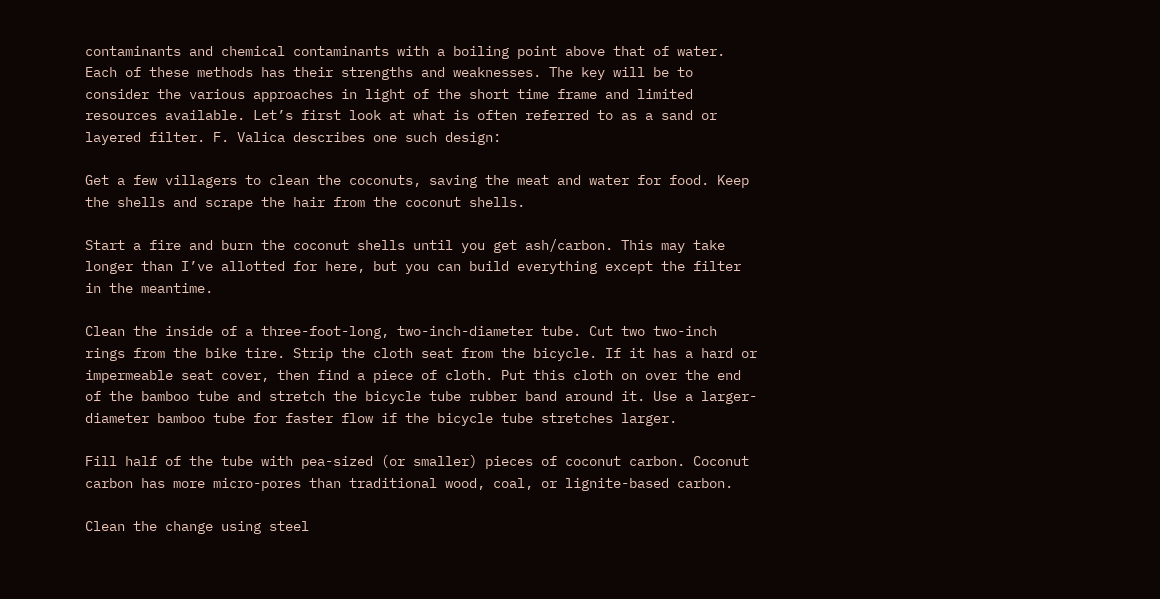contaminants and chemical contaminants with a boiling point above that of water. Each of these methods has their strengths and weaknesses. The key will be to consider the various approaches in light of the short time frame and limited resources available. Let’s first look at what is often referred to as a sand or layered filter. F. Valica describes one such design:

Get a few villagers to clean the coconuts, saving the meat and water for food. Keep the shells and scrape the hair from the coconut shells.

Start a fire and burn the coconut shells until you get ash/carbon. This may take longer than I’ve allotted for here, but you can build everything except the filter in the meantime.

Clean the inside of a three-foot-long, two-inch-diameter tube. Cut two two-inch rings from the bike tire. Strip the cloth seat from the bicycle. If it has a hard or impermeable seat cover, then find a piece of cloth. Put this cloth on over the end of the bamboo tube and stretch the bicycle tube rubber band around it. Use a larger-diameter bamboo tube for faster flow if the bicycle tube stretches larger.

Fill half of the tube with pea-sized (or smaller) pieces of coconut carbon. Coconut carbon has more micro-pores than traditional wood, coal, or lignite-based carbon.

Clean the change using steel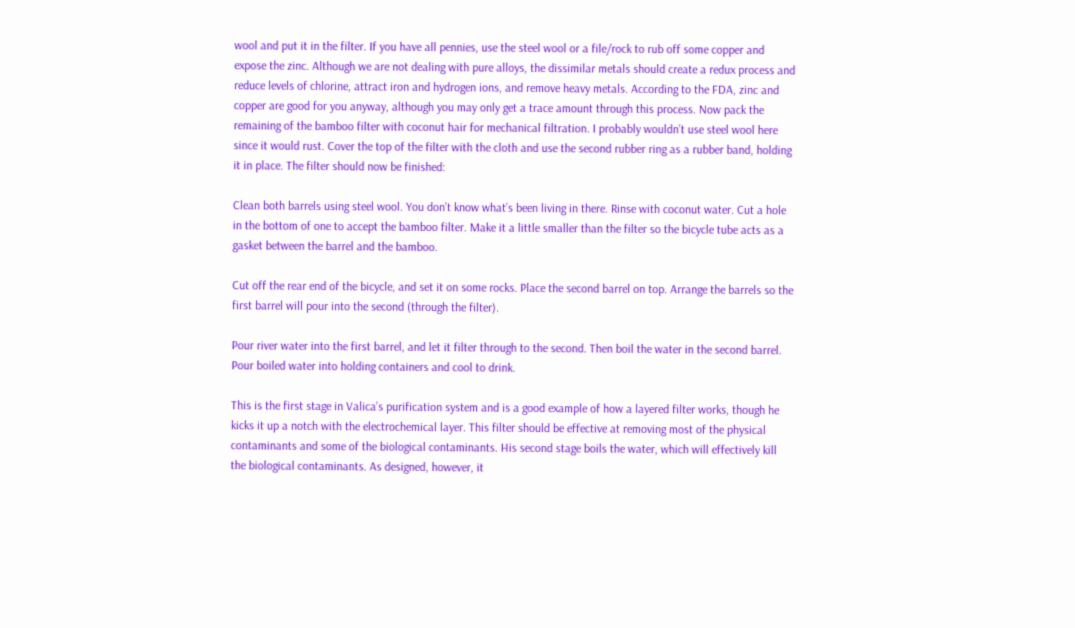wool and put it in the filter. If you have all pennies, use the steel wool or a file/rock to rub off some copper and expose the zinc. Although we are not dealing with pure alloys, the dissimilar metals should create a redux process and reduce levels of chlorine, attract iron and hydrogen ions, and remove heavy metals. According to the FDA, zinc and copper are good for you anyway, although you may only get a trace amount through this process. Now pack the remaining of the bamboo filter with coconut hair for mechanical filtration. I probably wouldn’t use steel wool here since it would rust. Cover the top of the filter with the cloth and use the second rubber ring as a rubber band, holding it in place. The filter should now be finished:

Clean both barrels using steel wool. You don’t know what’s been living in there. Rinse with coconut water. Cut a hole in the bottom of one to accept the bamboo filter. Make it a little smaller than the filter so the bicycle tube acts as a gasket between the barrel and the bamboo.

Cut off the rear end of the bicycle, and set it on some rocks. Place the second barrel on top. Arrange the barrels so the first barrel will pour into the second (through the filter).

Pour river water into the first barrel, and let it filter through to the second. Then boil the water in the second barrel. Pour boiled water into holding containers and cool to drink.

This is the first stage in Valica’s purification system and is a good example of how a layered filter works, though he kicks it up a notch with the electrochemical layer. This filter should be effective at removing most of the physical contaminants and some of the biological contaminants. His second stage boils the water, which will effectively kill the biological contaminants. As designed, however, it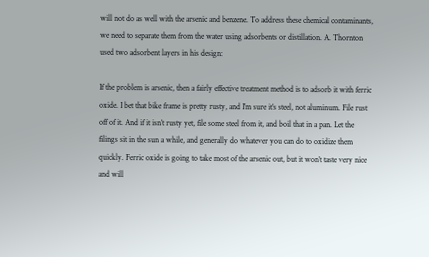will not do as well with the arsenic and benzene. To address these chemical contaminants, we need to separate them from the water using adsorbents or distillation. A. Thornton used two adsorbent layers in his design:

If the problem is arsenic, then a fairly effective treatment method is to adsorb it with ferric oxide. I bet that bike frame is pretty rusty, and I’m sure it’s steel, not aluminum. File rust off of it. And if it isn’t rusty yet, file some steel from it, and boil that in a pan. Let the filings sit in the sun a while, and generally do whatever you can do to oxidize them quickly. Ferric oxide is going to take most of the arsenic out, but it won’t taste very nice and will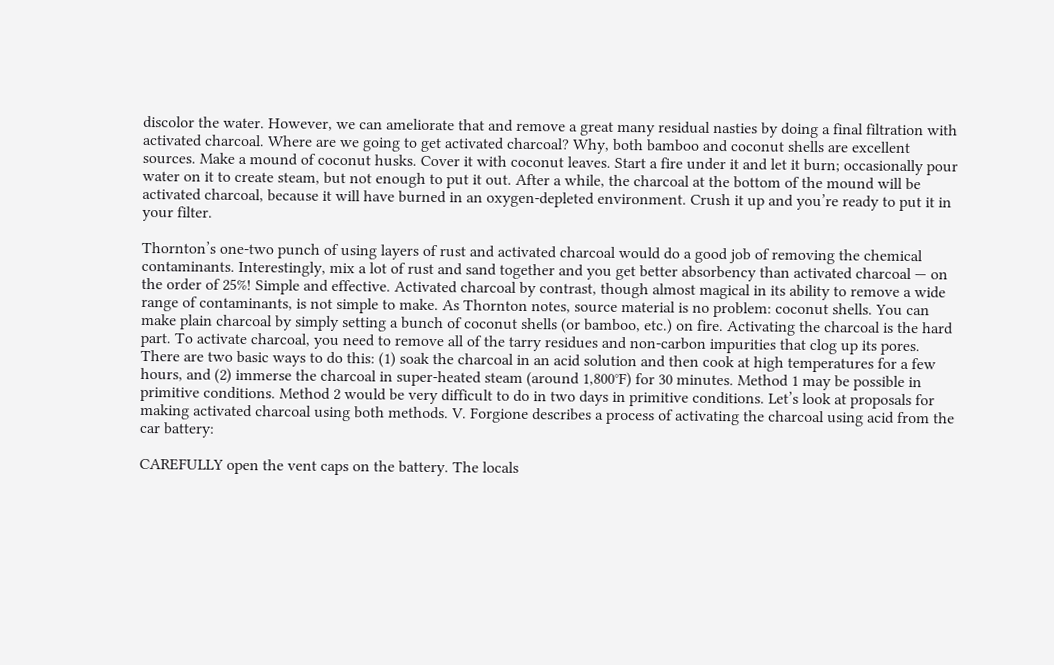discolor the water. However, we can ameliorate that and remove a great many residual nasties by doing a final filtration with activated charcoal. Where are we going to get activated charcoal? Why, both bamboo and coconut shells are excellent sources. Make a mound of coconut husks. Cover it with coconut leaves. Start a fire under it and let it burn; occasionally pour water on it to create steam, but not enough to put it out. After a while, the charcoal at the bottom of the mound will be activated charcoal, because it will have burned in an oxygen-depleted environment. Crush it up and you’re ready to put it in your filter.

Thornton’s one-two punch of using layers of rust and activated charcoal would do a good job of removing the chemical contaminants. Interestingly, mix a lot of rust and sand together and you get better absorbency than activated charcoal — on the order of 25%! Simple and effective. Activated charcoal by contrast, though almost magical in its ability to remove a wide range of contaminants, is not simple to make. As Thornton notes, source material is no problem: coconut shells. You can make plain charcoal by simply setting a bunch of coconut shells (or bamboo, etc.) on fire. Activating the charcoal is the hard part. To activate charcoal, you need to remove all of the tarry residues and non-carbon impurities that clog up its pores. There are two basic ways to do this: (1) soak the charcoal in an acid solution and then cook at high temperatures for a few hours, and (2) immerse the charcoal in super-heated steam (around 1,800°F) for 30 minutes. Method 1 may be possible in primitive conditions. Method 2 would be very difficult to do in two days in primitive conditions. Let’s look at proposals for making activated charcoal using both methods. V. Forgione describes a process of activating the charcoal using acid from the car battery:

CAREFULLY open the vent caps on the battery. The locals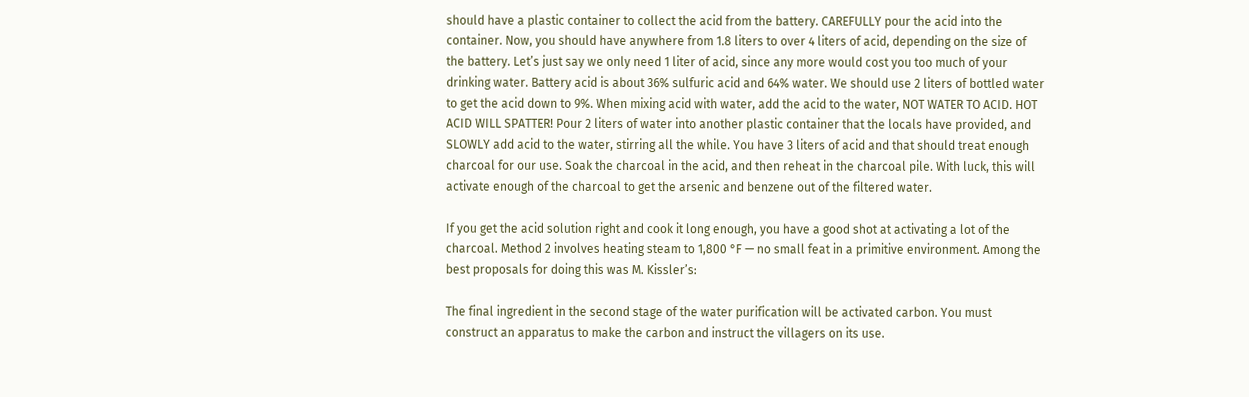should have a plastic container to collect the acid from the battery. CAREFULLY pour the acid into the container. Now, you should have anywhere from 1.8 liters to over 4 liters of acid, depending on the size of the battery. Let’s just say we only need 1 liter of acid, since any more would cost you too much of your drinking water. Battery acid is about 36% sulfuric acid and 64% water. We should use 2 liters of bottled water to get the acid down to 9%. When mixing acid with water, add the acid to the water, NOT WATER TO ACID. HOT ACID WILL SPATTER! Pour 2 liters of water into another plastic container that the locals have provided, and SLOWLY add acid to the water, stirring all the while. You have 3 liters of acid and that should treat enough charcoal for our use. Soak the charcoal in the acid, and then reheat in the charcoal pile. With luck, this will activate enough of the charcoal to get the arsenic and benzene out of the filtered water.

If you get the acid solution right and cook it long enough, you have a good shot at activating a lot of the charcoal. Method 2 involves heating steam to 1,800 °F — no small feat in a primitive environment. Among the best proposals for doing this was M. Kissler’s:

The final ingredient in the second stage of the water purification will be activated carbon. You must construct an apparatus to make the carbon and instruct the villagers on its use.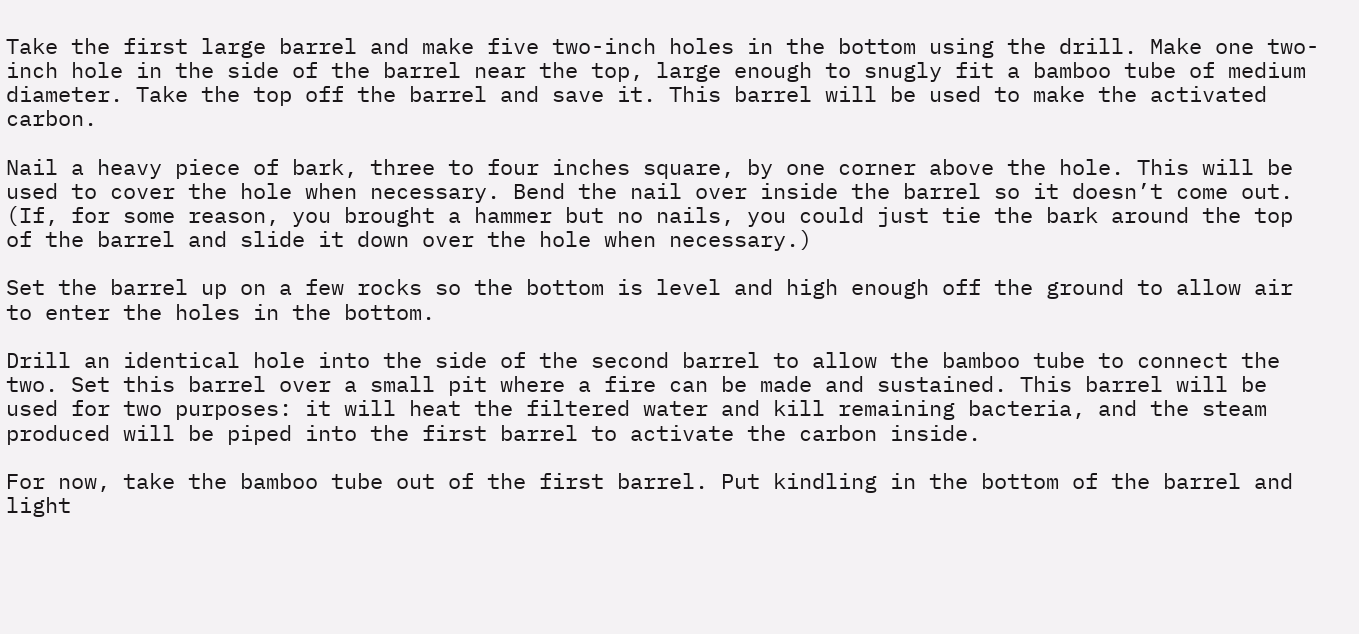Take the first large barrel and make five two-inch holes in the bottom using the drill. Make one two-inch hole in the side of the barrel near the top, large enough to snugly fit a bamboo tube of medium diameter. Take the top off the barrel and save it. This barrel will be used to make the activated carbon.

Nail a heavy piece of bark, three to four inches square, by one corner above the hole. This will be used to cover the hole when necessary. Bend the nail over inside the barrel so it doesn’t come out. (If, for some reason, you brought a hammer but no nails, you could just tie the bark around the top of the barrel and slide it down over the hole when necessary.)

Set the barrel up on a few rocks so the bottom is level and high enough off the ground to allow air to enter the holes in the bottom.

Drill an identical hole into the side of the second barrel to allow the bamboo tube to connect the two. Set this barrel over a small pit where a fire can be made and sustained. This barrel will be used for two purposes: it will heat the filtered water and kill remaining bacteria, and the steam produced will be piped into the first barrel to activate the carbon inside.

For now, take the bamboo tube out of the first barrel. Put kindling in the bottom of the barrel and light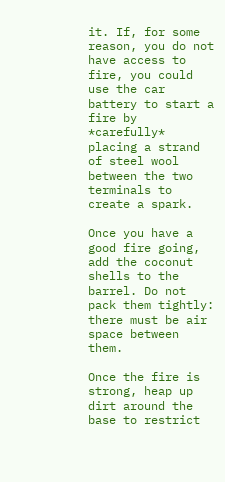it. If, for some reason, you do not have access to fire, you could use the car battery to start a fire by *carefully* placing a strand of steel wool between the two terminals to create a spark.

Once you have a good fire going, add the coconut shells to the barrel. Do not pack them tightly: there must be air space between them.

Once the fire is strong, heap up dirt around the base to restrict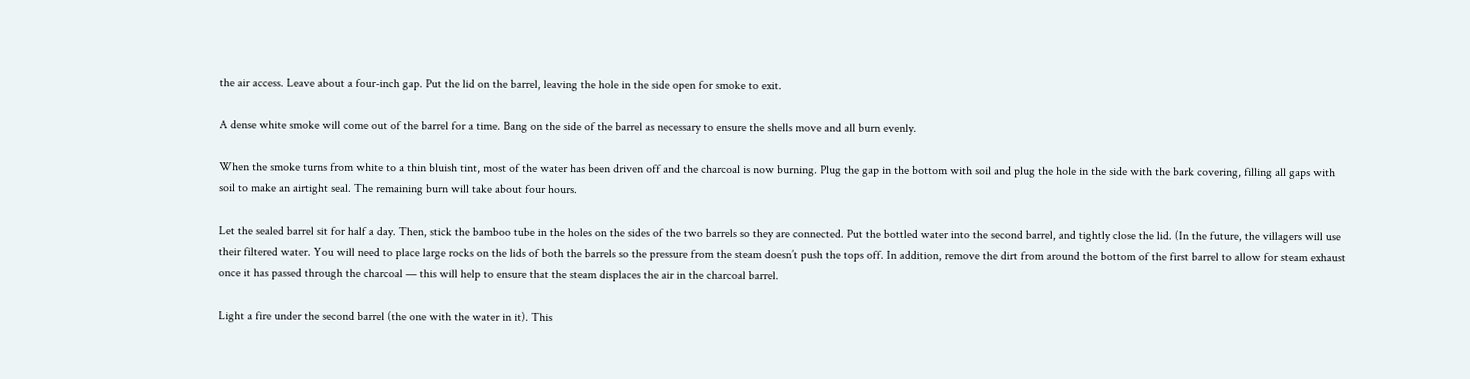the air access. Leave about a four-inch gap. Put the lid on the barrel, leaving the hole in the side open for smoke to exit.

A dense white smoke will come out of the barrel for a time. Bang on the side of the barrel as necessary to ensure the shells move and all burn evenly.

When the smoke turns from white to a thin bluish tint, most of the water has been driven off and the charcoal is now burning. Plug the gap in the bottom with soil and plug the hole in the side with the bark covering, filling all gaps with soil to make an airtight seal. The remaining burn will take about four hours.

Let the sealed barrel sit for half a day. Then, stick the bamboo tube in the holes on the sides of the two barrels so they are connected. Put the bottled water into the second barrel, and tightly close the lid. (In the future, the villagers will use their filtered water. You will need to place large rocks on the lids of both the barrels so the pressure from the steam doesn’t push the tops off. In addition, remove the dirt from around the bottom of the first barrel to allow for steam exhaust once it has passed through the charcoal — this will help to ensure that the steam displaces the air in the charcoal barrel.

Light a fire under the second barrel (the one with the water in it). This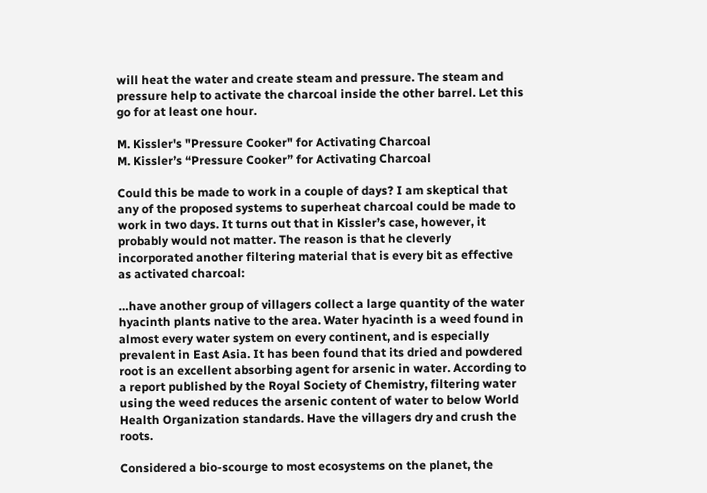will heat the water and create steam and pressure. The steam and pressure help to activate the charcoal inside the other barrel. Let this go for at least one hour.

M. Kissler's "Pressure Cooker" for Activating Charcoal
M. Kissler’s “Pressure Cooker” for Activating Charcoal

Could this be made to work in a couple of days? I am skeptical that any of the proposed systems to superheat charcoal could be made to work in two days. It turns out that in Kissler’s case, however, it probably would not matter. The reason is that he cleverly incorporated another filtering material that is every bit as effective as activated charcoal:

…have another group of villagers collect a large quantity of the water hyacinth plants native to the area. Water hyacinth is a weed found in almost every water system on every continent, and is especially prevalent in East Asia. It has been found that its dried and powdered root is an excellent absorbing agent for arsenic in water. According to a report published by the Royal Society of Chemistry, filtering water using the weed reduces the arsenic content of water to below World Health Organization standards. Have the villagers dry and crush the roots.

Considered a bio-scourge to most ecosystems on the planet, the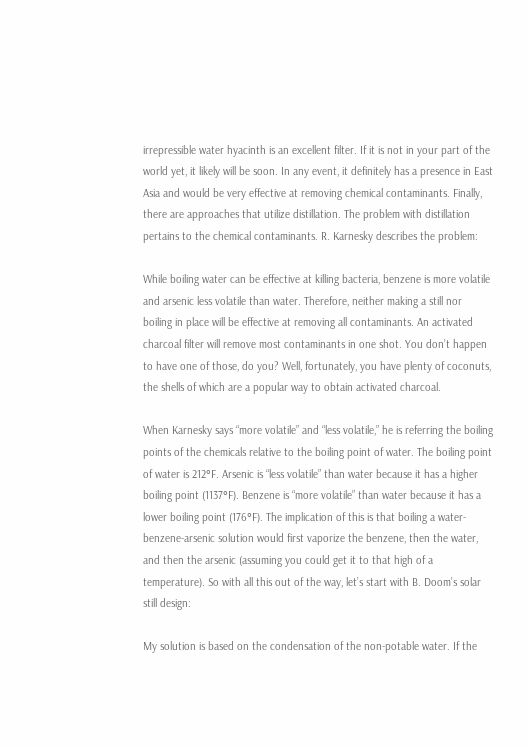irrepressible water hyacinth is an excellent filter. If it is not in your part of the world yet, it likely will be soon. In any event, it definitely has a presence in East Asia and would be very effective at removing chemical contaminants. Finally, there are approaches that utilize distillation. The problem with distillation pertains to the chemical contaminants. R. Karnesky describes the problem:

While boiling water can be effective at killing bacteria, benzene is more volatile and arsenic less volatile than water. Therefore, neither making a still nor boiling in place will be effective at removing all contaminants. An activated charcoal filter will remove most contaminants in one shot. You don’t happen to have one of those, do you? Well, fortunately, you have plenty of coconuts, the shells of which are a popular way to obtain activated charcoal.

When Karnesky says “more volatile” and “less volatile,” he is referring the boiling points of the chemicals relative to the boiling point of water. The boiling point of water is 212°F. Arsenic is “less volatile” than water because it has a higher boiling point (1137°F). Benzene is “more volatile” than water because it has a lower boiling point (176°F). The implication of this is that boiling a water-benzene-arsenic solution would first vaporize the benzene, then the water, and then the arsenic (assuming you could get it to that high of a temperature). So with all this out of the way, let’s start with B. Doom’s solar still design:

My solution is based on the condensation of the non-potable water. If the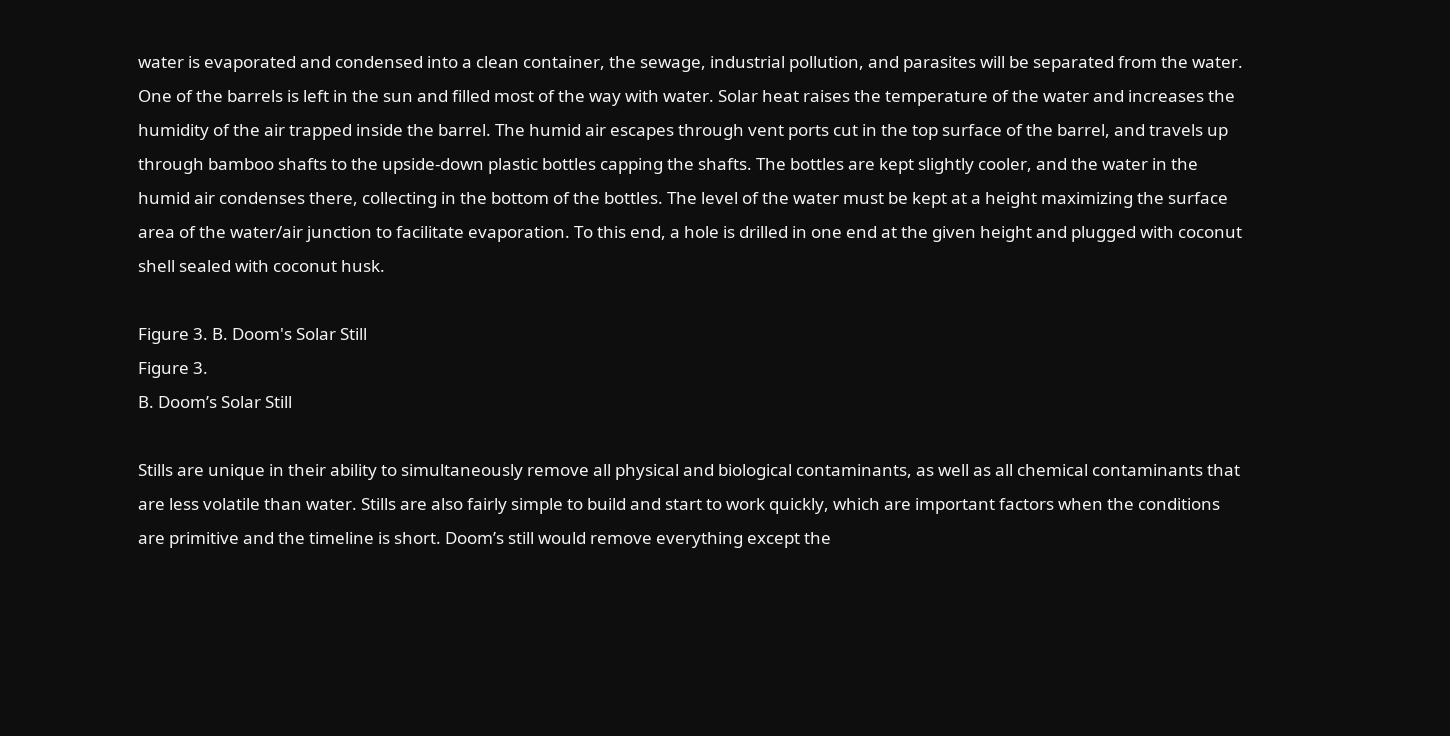water is evaporated and condensed into a clean container, the sewage, industrial pollution, and parasites will be separated from the water. One of the barrels is left in the sun and filled most of the way with water. Solar heat raises the temperature of the water and increases the humidity of the air trapped inside the barrel. The humid air escapes through vent ports cut in the top surface of the barrel, and travels up through bamboo shafts to the upside-down plastic bottles capping the shafts. The bottles are kept slightly cooler, and the water in the humid air condenses there, collecting in the bottom of the bottles. The level of the water must be kept at a height maximizing the surface area of the water/air junction to facilitate evaporation. To this end, a hole is drilled in one end at the given height and plugged with coconut shell sealed with coconut husk.

Figure 3. B. Doom's Solar Still
Figure 3.
B. Doom’s Solar Still

Stills are unique in their ability to simultaneously remove all physical and biological contaminants, as well as all chemical contaminants that are less volatile than water. Stills are also fairly simple to build and start to work quickly, which are important factors when the conditions are primitive and the timeline is short. Doom’s still would remove everything except the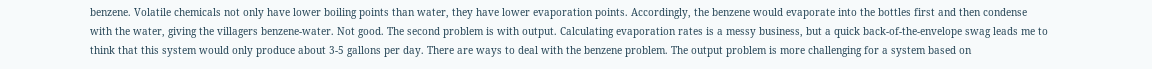benzene. Volatile chemicals not only have lower boiling points than water, they have lower evaporation points. Accordingly, the benzene would evaporate into the bottles first and then condense with the water, giving the villagers benzene-water. Not good. The second problem is with output. Calculating evaporation rates is a messy business, but a quick back-of-the-envelope swag leads me to think that this system would only produce about 3-5 gallons per day. There are ways to deal with the benzene problem. The output problem is more challenging for a system based on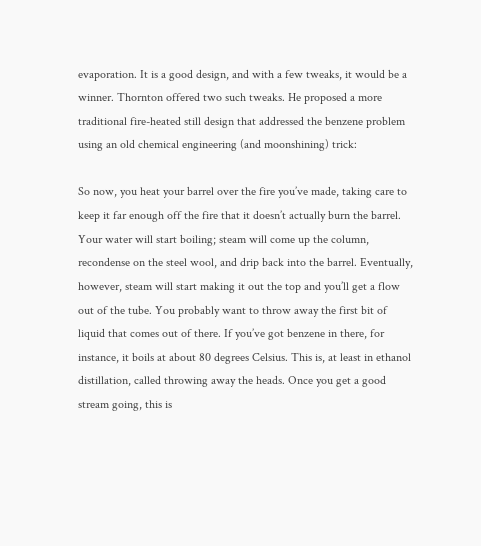evaporation. It is a good design, and with a few tweaks, it would be a winner. Thornton offered two such tweaks. He proposed a more traditional fire-heated still design that addressed the benzene problem using an old chemical engineering (and moonshining) trick:

So now, you heat your barrel over the fire you’ve made, taking care to keep it far enough off the fire that it doesn’t actually burn the barrel. Your water will start boiling; steam will come up the column, recondense on the steel wool, and drip back into the barrel. Eventually, however, steam will start making it out the top and you’ll get a flow out of the tube. You probably want to throw away the first bit of liquid that comes out of there. If you’ve got benzene in there, for instance, it boils at about 80 degrees Celsius. This is, at least in ethanol distillation, called throwing away the heads. Once you get a good stream going, this is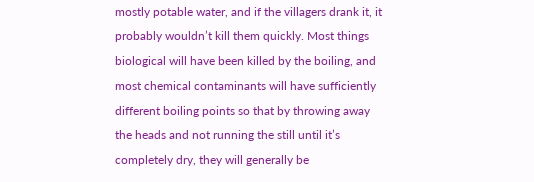mostly potable water, and if the villagers drank it, it probably wouldn’t kill them quickly. Most things biological will have been killed by the boiling, and most chemical contaminants will have sufficiently different boiling points so that by throwing away the heads and not running the still until it’s completely dry, they will generally be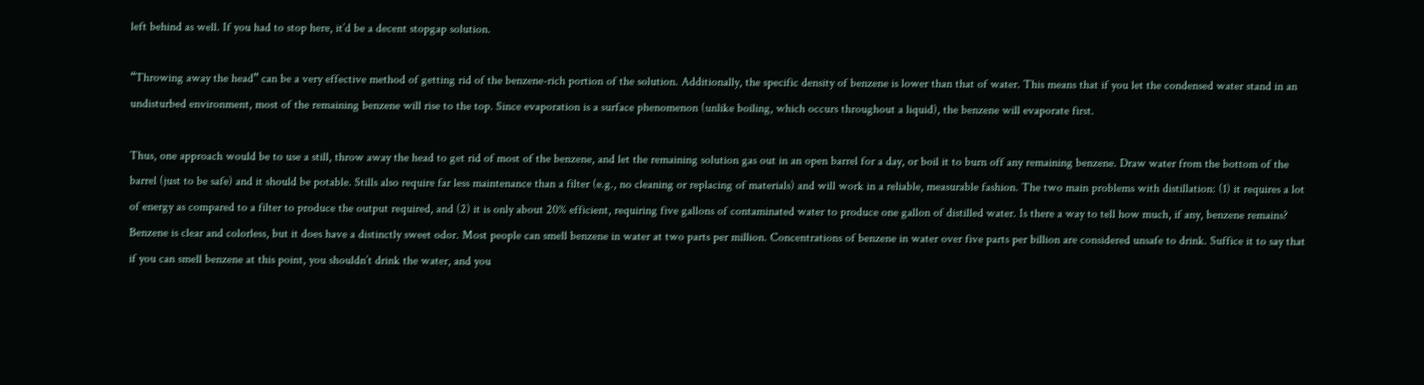left behind as well. If you had to stop here, it’d be a decent stopgap solution.

“Throwing away the head” can be a very effective method of getting rid of the benzene-rich portion of the solution. Additionally, the specific density of benzene is lower than that of water. This means that if you let the condensed water stand in an undisturbed environment, most of the remaining benzene will rise to the top. Since evaporation is a surface phenomenon (unlike boiling, which occurs throughout a liquid), the benzene will evaporate first.

Thus, one approach would be to use a still, throw away the head to get rid of most of the benzene, and let the remaining solution gas out in an open barrel for a day, or boil it to burn off any remaining benzene. Draw water from the bottom of the barrel (just to be safe) and it should be potable. Stills also require far less maintenance than a filter (e.g., no cleaning or replacing of materials) and will work in a reliable, measurable fashion. The two main problems with distillation: (1) it requires a lot of energy as compared to a filter to produce the output required, and (2) it is only about 20% efficient, requiring five gallons of contaminated water to produce one gallon of distilled water. Is there a way to tell how much, if any, benzene remains? Benzene is clear and colorless, but it does have a distinctly sweet odor. Most people can smell benzene in water at two parts per million. Concentrations of benzene in water over five parts per billion are considered unsafe to drink. Suffice it to say that if you can smell benzene at this point, you shouldn’t drink the water, and you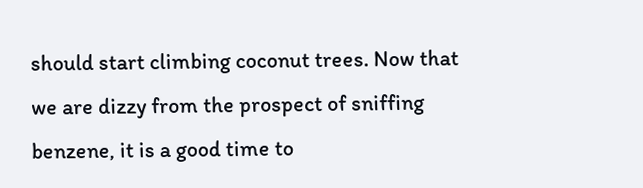should start climbing coconut trees. Now that we are dizzy from the prospect of sniffing benzene, it is a good time to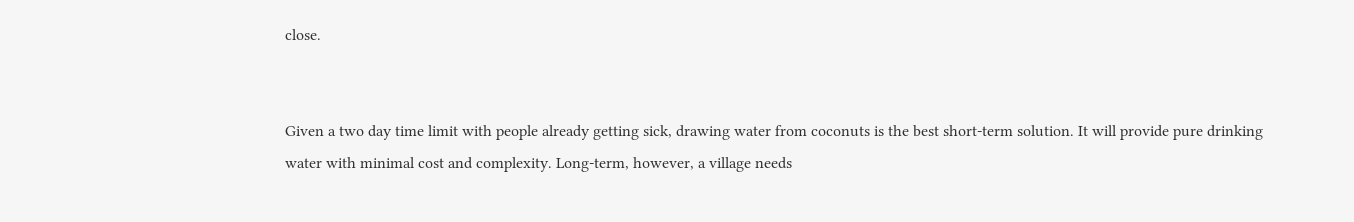close.


Given a two day time limit with people already getting sick, drawing water from coconuts is the best short-term solution. It will provide pure drinking water with minimal cost and complexity. Long-term, however, a village needs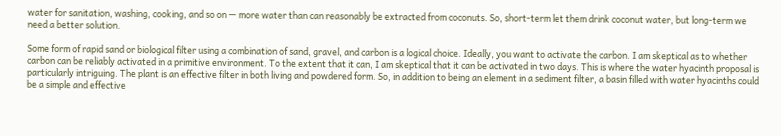water for sanitation, washing, cooking, and so on — more water than can reasonably be extracted from coconuts. So, short-term let them drink coconut water, but long-term we need a better solution.

Some form of rapid sand or biological filter using a combination of sand, gravel, and carbon is a logical choice. Ideally, you want to activate the carbon. I am skeptical as to whether carbon can be reliably activated in a primitive environment. To the extent that it can, I am skeptical that it can be activated in two days. This is where the water hyacinth proposal is particularly intriguing. The plant is an effective filter in both living and powdered form. So, in addition to being an element in a sediment filter, a basin filled with water hyacinths could be a simple and effective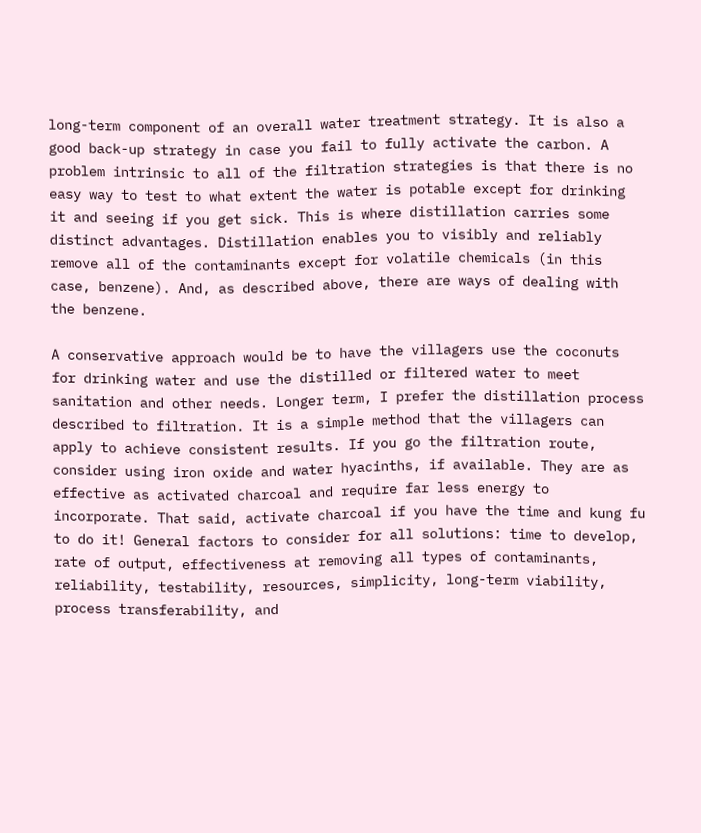long-term component of an overall water treatment strategy. It is also a good back-up strategy in case you fail to fully activate the carbon. A problem intrinsic to all of the filtration strategies is that there is no easy way to test to what extent the water is potable except for drinking it and seeing if you get sick. This is where distillation carries some distinct advantages. Distillation enables you to visibly and reliably remove all of the contaminants except for volatile chemicals (in this case, benzene). And, as described above, there are ways of dealing with the benzene.

A conservative approach would be to have the villagers use the coconuts for drinking water and use the distilled or filtered water to meet sanitation and other needs. Longer term, I prefer the distillation process described to filtration. It is a simple method that the villagers can apply to achieve consistent results. If you go the filtration route, consider using iron oxide and water hyacinths, if available. They are as effective as activated charcoal and require far less energy to incorporate. That said, activate charcoal if you have the time and kung fu to do it! General factors to consider for all solutions: time to develop, rate of output, effectiveness at removing all types of contaminants, reliability, testability, resources, simplicity, long-term viability, process transferability, and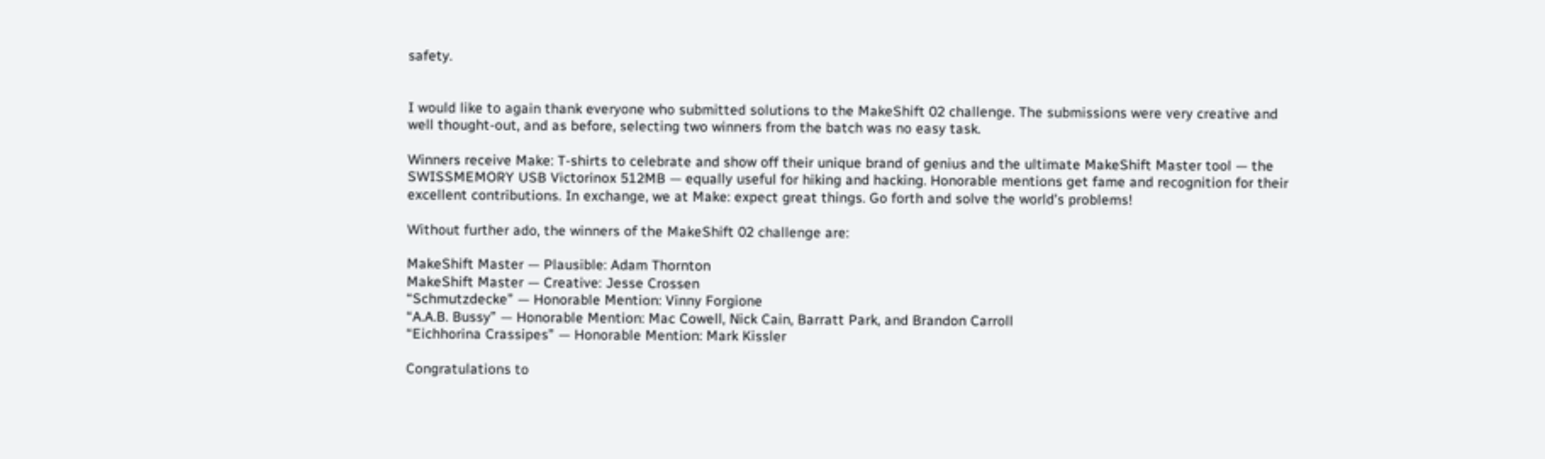safety.


I would like to again thank everyone who submitted solutions to the MakeShift 02 challenge. The submissions were very creative and well thought-out, and as before, selecting two winners from the batch was no easy task.

Winners receive Make: T-shirts to celebrate and show off their unique brand of genius and the ultimate MakeShift Master tool — the SWISSMEMORY USB Victorinox 512MB — equally useful for hiking and hacking. Honorable mentions get fame and recognition for their excellent contributions. In exchange, we at Make: expect great things. Go forth and solve the world’s problems!

Without further ado, the winners of the MakeShift 02 challenge are:

MakeShift Master — Plausible: Adam Thornton
MakeShift Master — Creative: Jesse Crossen
“Schmutzdecke” — Honorable Mention: Vinny Forgione
“A.A.B. Bussy” — Honorable Mention: Mac Cowell, Nick Cain, Barratt Park, and Brandon Carroll
“Eichhorina Crassipes” — Honorable Mention: Mark Kissler

Congratulations to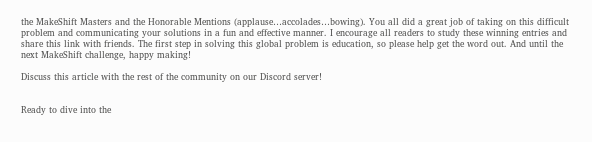the MakeShift Masters and the Honorable Mentions (applause…accolades…bowing). You all did a great job of taking on this difficult problem and communicating your solutions in a fun and effective manner. I encourage all readers to study these winning entries and share this link with friends. The first step in solving this global problem is education, so please help get the word out. And until the next MakeShift challenge, happy making!

Discuss this article with the rest of the community on our Discord server!


Ready to dive into the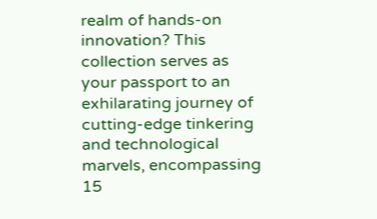realm of hands-on innovation? This collection serves as your passport to an exhilarating journey of cutting-edge tinkering and technological marvels, encompassing 15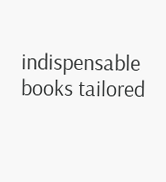indispensable books tailored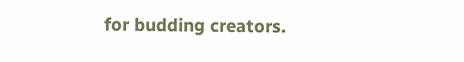for budding creators.